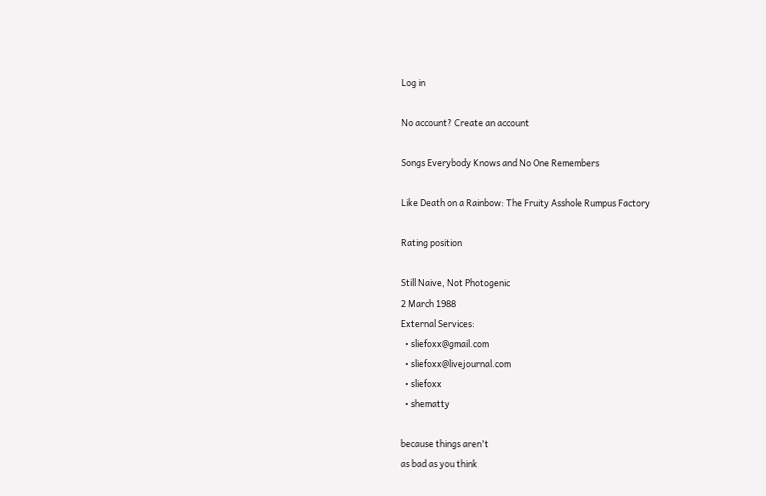Log in

No account? Create an account

Songs Everybody Knows and No One Remembers

Like Death on a Rainbow: The Fruity Asshole Rumpus Factory

Rating position

Still Naive, Not Photogenic
2 March 1988
External Services:
  • sliefoxx@gmail.com
  • sliefoxx@livejournal.com
  • sliefoxx
  • shematty

because things aren't
as bad as you think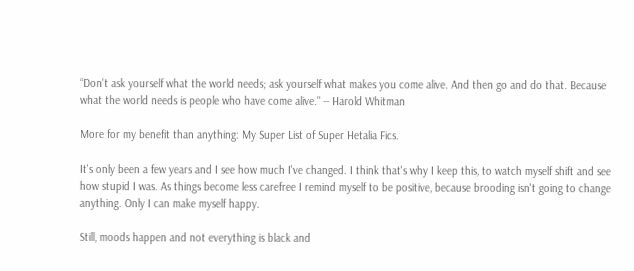“Don't ask yourself what the world needs; ask yourself what makes you come alive. And then go and do that. Because what the world needs is people who have come alive." -- Harold Whitman

More for my benefit than anything: My Super List of Super Hetalia Fics.

It's only been a few years and I see how much I've changed. I think that's why I keep this, to watch myself shift and see how stupid I was. As things become less carefree I remind myself to be positive, because brooding isn't going to change anything. Only I can make myself happy.

Still, moods happen and not everything is black and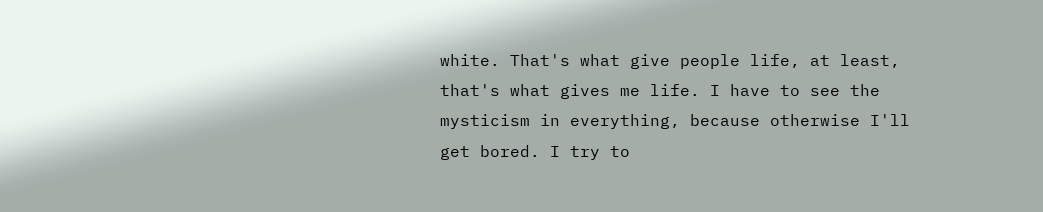white. That's what give people life, at least, that's what gives me life. I have to see the mysticism in everything, because otherwise I'll get bored. I try to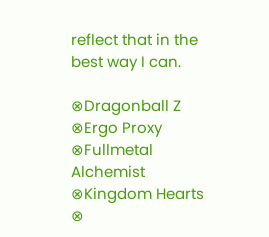reflect that in the best way I can.

⊗Dragonball Z
⊗Ergo Proxy
⊗Fullmetal Alchemist
⊗Kingdom Hearts
⊗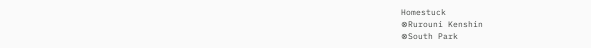Homestuck
⊗Rurouni Kenshin
⊗South Park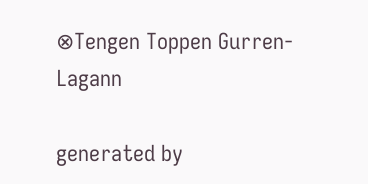⊗Tengen Toppen Gurren-Lagann

generated by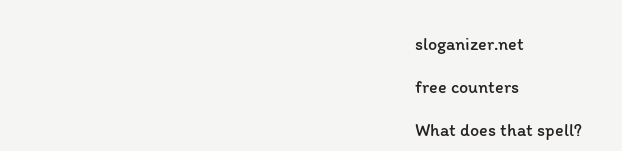sloganizer.net

free counters

What does that spell?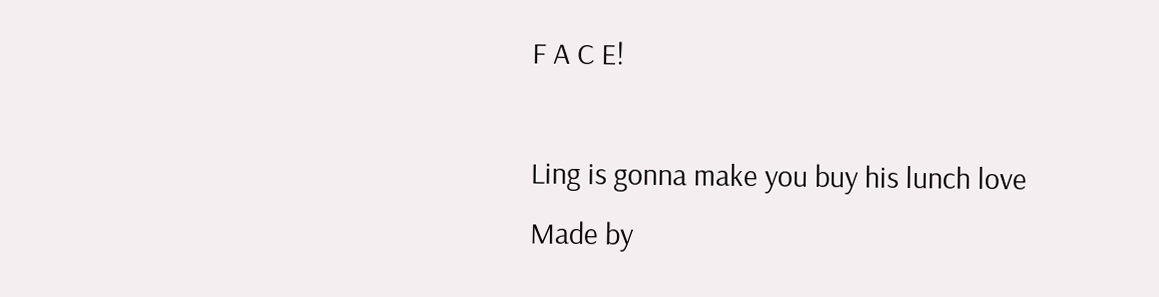F A C E!

Ling is gonna make you buy his lunch love
Made by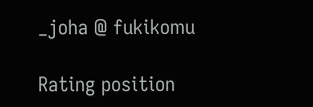_joha @ fukikomu

Rating position